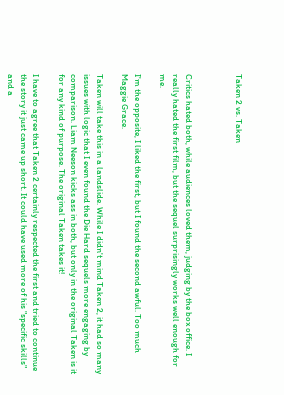Taken 2 vs. Taken



Critics hated both, while audiences loved them, judging by the box office. I really hated the first film, but the sequel surprisingly works well enough for me.

I'm the opposite, I liked the first, but I found the second awful. Too much Maggie Grace.

Taken will take this in a landslide. While I didn't mind Taken 2, it had so many issues with logic that I even found the Die Hard sequels more engaging by comparison. Liam Neeson kicks ass in both, but only in the original Taken is it for any kind of purpose. The original Taken takes it!

I have to agree that Taken 2 certainly respected the first and tried to continue the story it just came up short. It could have used more of his "specific skills" and a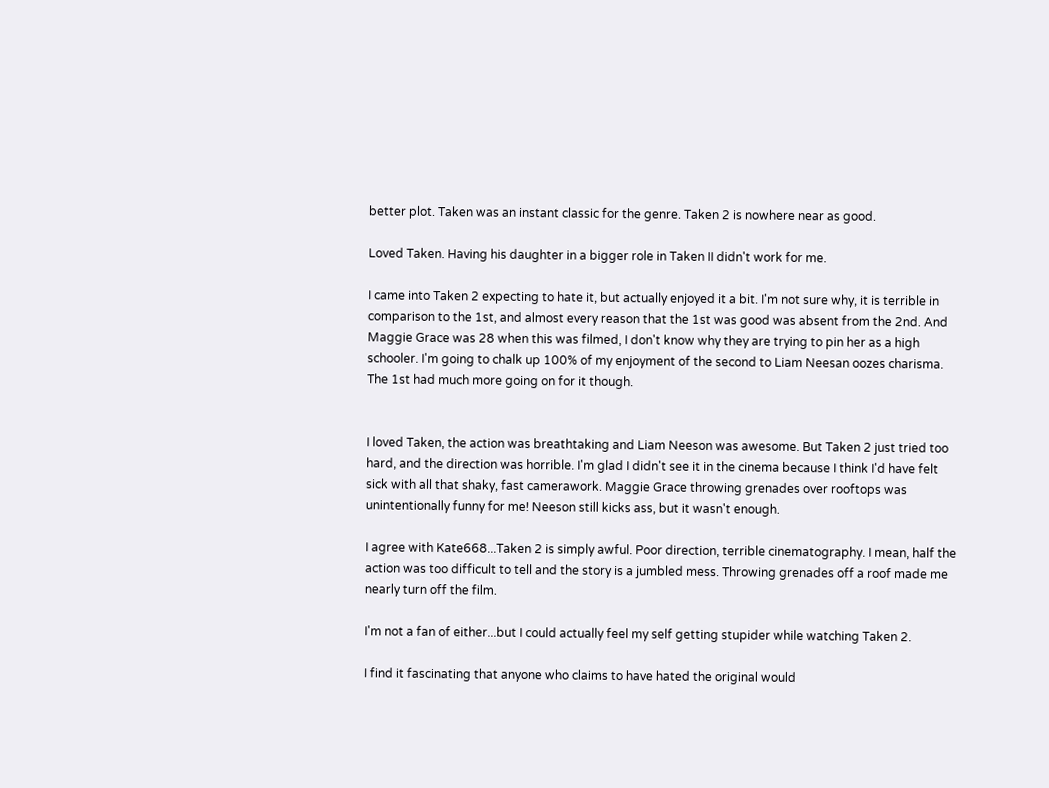better plot. Taken was an instant classic for the genre. Taken 2 is nowhere near as good.

Loved Taken. Having his daughter in a bigger role in Taken II didn't work for me.

I came into Taken 2 expecting to hate it, but actually enjoyed it a bit. I'm not sure why, it is terrible in comparison to the 1st, and almost every reason that the 1st was good was absent from the 2nd. And Maggie Grace was 28 when this was filmed, I don't know why they are trying to pin her as a high schooler. I'm going to chalk up 100% of my enjoyment of the second to Liam Neesan oozes charisma. The 1st had much more going on for it though.


I loved Taken, the action was breathtaking and Liam Neeson was awesome. But Taken 2 just tried too hard, and the direction was horrible. I'm glad I didn't see it in the cinema because I think I'd have felt sick with all that shaky, fast camerawork. Maggie Grace throwing grenades over rooftops was unintentionally funny for me! Neeson still kicks ass, but it wasn't enough.

I agree with Kate668...Taken 2 is simply awful. Poor direction, terrible cinematography. I mean, half the action was too difficult to tell and the story is a jumbled mess. Throwing grenades off a roof made me nearly turn off the film.

I'm not a fan of either...but I could actually feel my self getting stupider while watching Taken 2.

I find it fascinating that anyone who claims to have hated the original would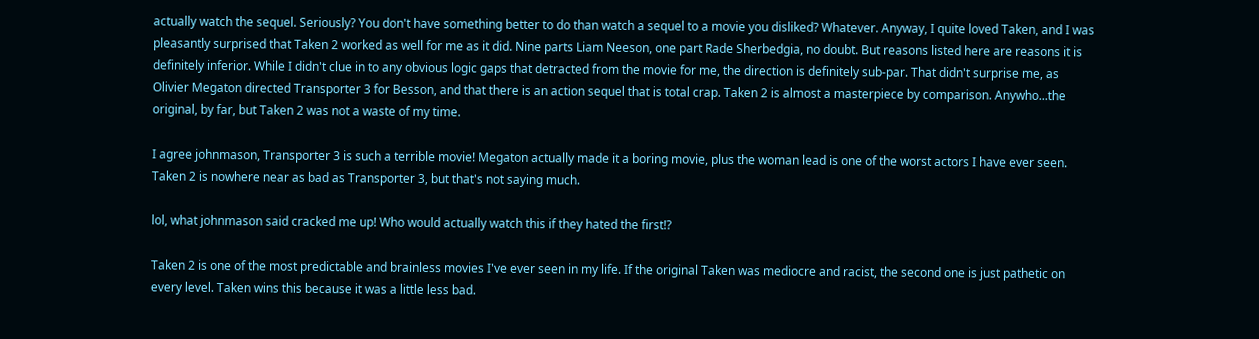actually watch the sequel. Seriously? You don't have something better to do than watch a sequel to a movie you disliked? Whatever. Anyway, I quite loved Taken, and I was pleasantly surprised that Taken 2 worked as well for me as it did. Nine parts Liam Neeson, one part Rade Sherbedgia, no doubt. But reasons listed here are reasons it is definitely inferior. While I didn't clue in to any obvious logic gaps that detracted from the movie for me, the direction is definitely sub-par. That didn't surprise me, as Olivier Megaton directed Transporter 3 for Besson, and that there is an action sequel that is total crap. Taken 2 is almost a masterpiece by comparison. Anywho...the original, by far, but Taken 2 was not a waste of my time.

I agree johnmason, Transporter 3 is such a terrible movie! Megaton actually made it a boring movie, plus the woman lead is one of the worst actors I have ever seen. Taken 2 is nowhere near as bad as Transporter 3, but that's not saying much.

lol, what johnmason said cracked me up! Who would actually watch this if they hated the first!?

Taken 2 is one of the most predictable and brainless movies I've ever seen in my life. If the original Taken was mediocre and racist, the second one is just pathetic on every level. Taken wins this because it was a little less bad.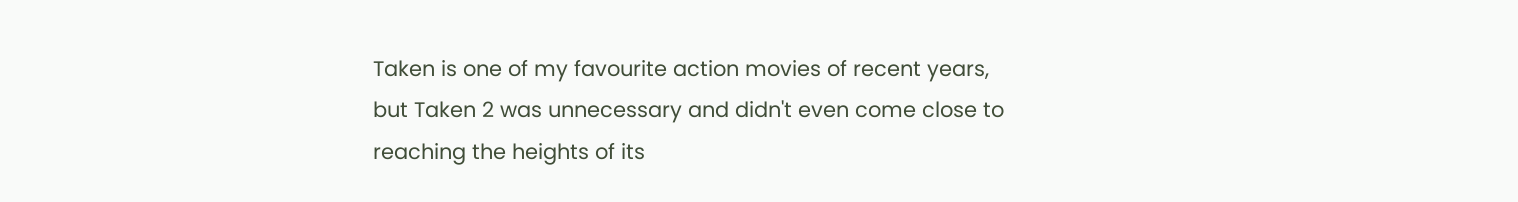Taken is one of my favourite action movies of recent years, but Taken 2 was unnecessary and didn't even come close to reaching the heights of its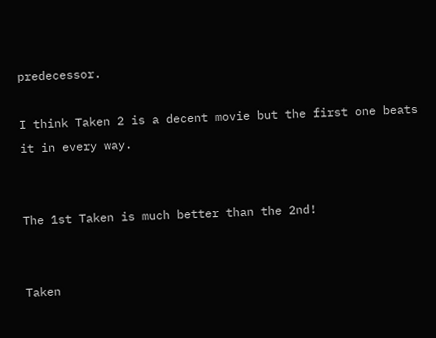predecessor.

I think Taken 2 is a decent movie but the first one beats it in every way.


The 1st Taken is much better than the 2nd!


Taken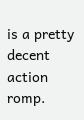is a pretty decent action romp.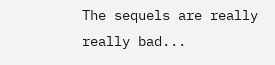The sequels are really really bad...